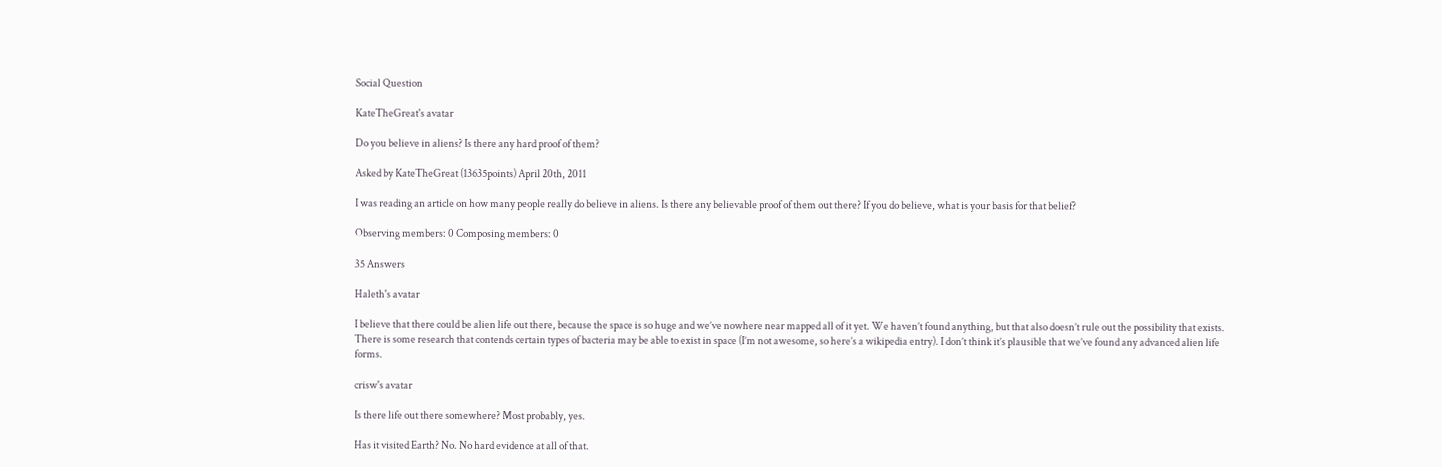Social Question

KateTheGreat's avatar

Do you believe in aliens? Is there any hard proof of them?

Asked by KateTheGreat (13635points) April 20th, 2011

I was reading an article on how many people really do believe in aliens. Is there any believable proof of them out there? If you do believe, what is your basis for that belief?

Observing members: 0 Composing members: 0

35 Answers

Haleth's avatar

I believe that there could be alien life out there, because the space is so huge and we’ve nowhere near mapped all of it yet. We haven’t found anything, but that also doesn’t rule out the possibility that exists. There is some research that contends certain types of bacteria may be able to exist in space (I’m not awesome, so here’s a wikipedia entry). I don’t think it’s plausible that we’ve found any advanced alien life forms.

crisw's avatar

Is there life out there somewhere? Most probably, yes.

Has it visited Earth? No. No hard evidence at all of that.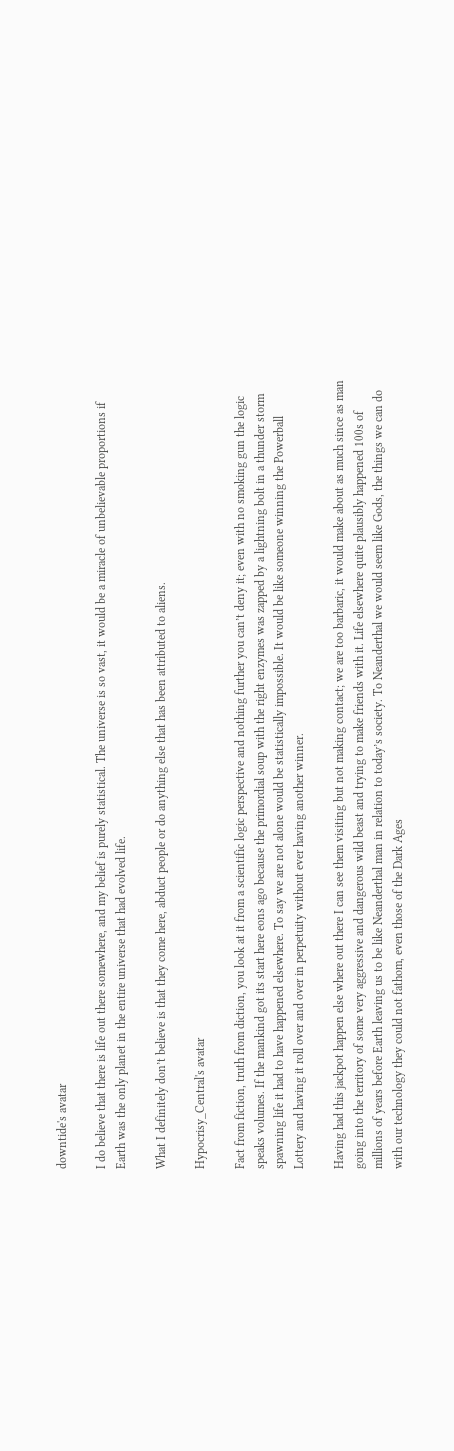downtide's avatar

I do believe that there is life out there somewhere, and my belief is purely statistical. The universe is so vast, it would be a miracle of unbelievable proportions if Earth was the only planet in the entire universe that had evolved life.

What I definitely don’t believe is that they come here, abduct people or do anything else that has been attributed to aliens.

Hypocrisy_Central's avatar

Fact from fiction, truth from diction, you look at it from a scientific logic perspective and nothing further you can’t deny it; even with no smoking gun the logic speaks volumes. If the mankind got its start here eons ago because the primordial soup with the right enzymes was zapped by a lightning bolt in a thunder storm spawning life it had to have happened elsewhere. To say we are not alone would be statistically impossible. It would be like someone winning the Powerball Lottery and having it roll over and over in perpetuity without ever having another winner.

Having had this jackpot happen else where out there I can see them visiting but not making contact; we are too barbaric, it would make about as much since as man going into the territory of some very aggressive and dangerous wild beast and trying to make friends with it. Life elsewhere quite plausibly happened 100s of millions of years before Earth leaving us to be like Neanderthal man in relation to today’s society. To Neanderthal we would seem like Gods, the things we can do with our technology they could not fathom, even those of the Dark Ages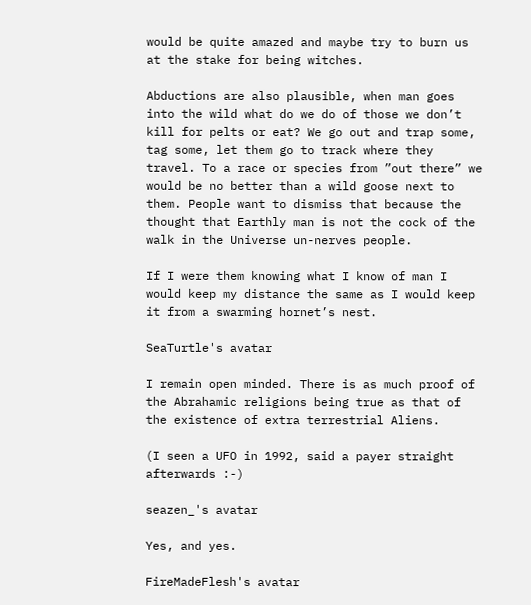would be quite amazed and maybe try to burn us at the stake for being witches.

Abductions are also plausible, when man goes into the wild what do we do of those we don’t kill for pelts or eat? We go out and trap some, tag some, let them go to track where they travel. To a race or species from ”out there” we would be no better than a wild goose next to them. People want to dismiss that because the thought that Earthly man is not the cock of the walk in the Universe un-nerves people.

If I were them knowing what I know of man I would keep my distance the same as I would keep it from a swarming hornet’s nest.

SeaTurtle's avatar

I remain open minded. There is as much proof of the Abrahamic religions being true as that of the existence of extra terrestrial Aliens.

(I seen a UFO in 1992, said a payer straight afterwards :-)

seazen_'s avatar

Yes, and yes.

FireMadeFlesh's avatar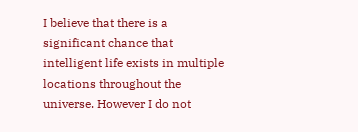I believe that there is a significant chance that intelligent life exists in multiple locations throughout the universe. However I do not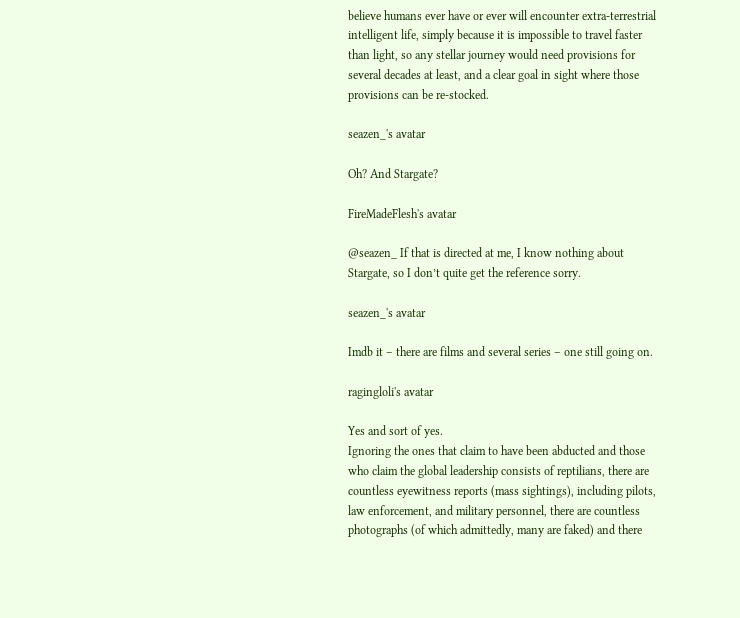believe humans ever have or ever will encounter extra-terrestrial intelligent life, simply because it is impossible to travel faster than light, so any stellar journey would need provisions for several decades at least, and a clear goal in sight where those provisions can be re-stocked.

seazen_'s avatar

Oh? And Stargate?

FireMadeFlesh's avatar

@seazen_ If that is directed at me, I know nothing about Stargate, so I don’t quite get the reference sorry.

seazen_'s avatar

Imdb it – there are films and several series – one still going on.

ragingloli's avatar

Yes and sort of yes.
Ignoring the ones that claim to have been abducted and those who claim the global leadership consists of reptilians, there are countless eyewitness reports (mass sightings), including pilots, law enforcement, and military personnel, there are countless photographs (of which admittedly, many are faked) and there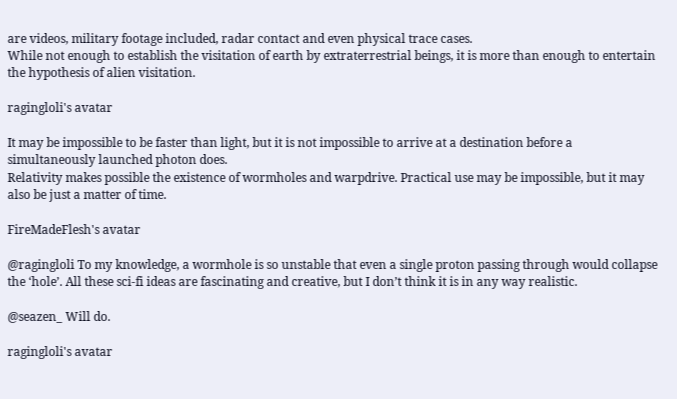are videos, military footage included, radar contact and even physical trace cases.
While not enough to establish the visitation of earth by extraterrestrial beings, it is more than enough to entertain the hypothesis of alien visitation.

ragingloli's avatar

It may be impossible to be faster than light, but it is not impossible to arrive at a destination before a simultaneously launched photon does.
Relativity makes possible the existence of wormholes and warpdrive. Practical use may be impossible, but it may also be just a matter of time.

FireMadeFlesh's avatar

@ragingloli To my knowledge, a wormhole is so unstable that even a single proton passing through would collapse the ‘hole’. All these sci-fi ideas are fascinating and creative, but I don’t think it is in any way realistic.

@seazen_ Will do.

ragingloli's avatar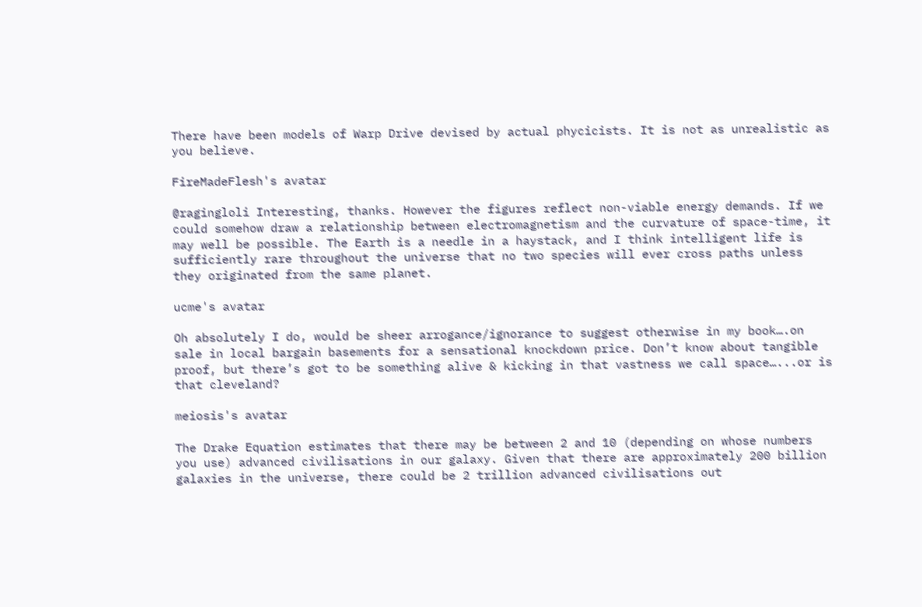There have been models of Warp Drive devised by actual phycicists. It is not as unrealistic as you believe.

FireMadeFlesh's avatar

@ragingloli Interesting, thanks. However the figures reflect non-viable energy demands. If we could somehow draw a relationship between electromagnetism and the curvature of space-time, it may well be possible. The Earth is a needle in a haystack, and I think intelligent life is sufficiently rare throughout the universe that no two species will ever cross paths unless they originated from the same planet.

ucme's avatar

Oh absolutely I do, would be sheer arrogance/ignorance to suggest otherwise in my book….on sale in local bargain basements for a sensational knockdown price. Don’t know about tangible proof, but there’s got to be something alive & kicking in that vastness we call space…...or is that cleveland?

meiosis's avatar

The Drake Equation estimates that there may be between 2 and 10 (depending on whose numbers you use) advanced civilisations in our galaxy. Given that there are approximately 200 billion galaxies in the universe, there could be 2 trillion advanced civilisations out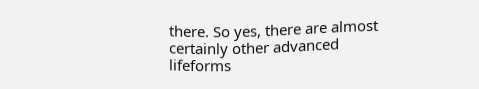there. So yes, there are almost certainly other advanced lifeforms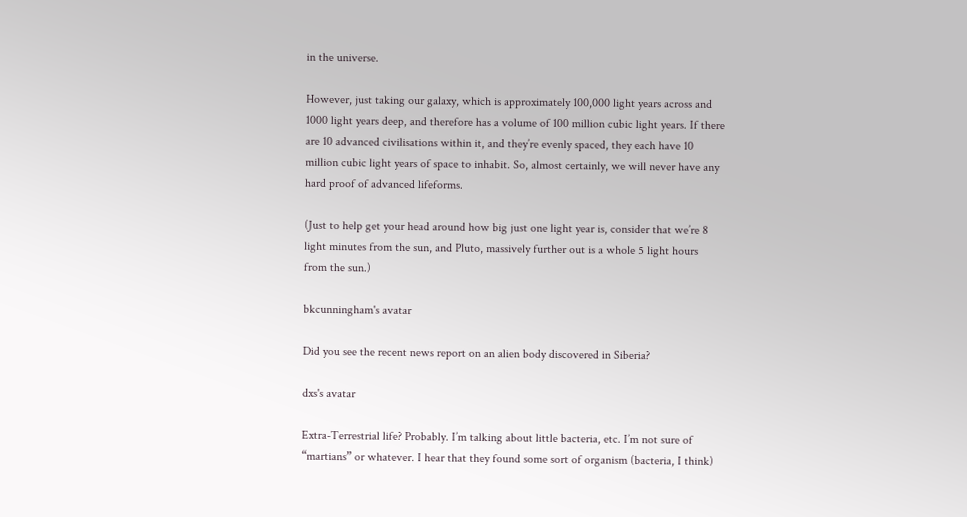in the universe.

However, just taking our galaxy, which is approximately 100,000 light years across and 1000 light years deep, and therefore has a volume of 100 million cubic light years. If there are 10 advanced civilisations within it, and they’re evenly spaced, they each have 10 million cubic light years of space to inhabit. So, almost certainly, we will never have any hard proof of advanced lifeforms.

(Just to help get your head around how big just one light year is, consider that we’re 8 light minutes from the sun, and Pluto, massively further out is a whole 5 light hours from the sun.)

bkcunningham's avatar

Did you see the recent news report on an alien body discovered in Siberia?

dxs's avatar

Extra-Terrestrial life? Probably. I’m talking about little bacteria, etc. I’m not sure of “martians” or whatever. I hear that they found some sort of organism (bacteria, I think)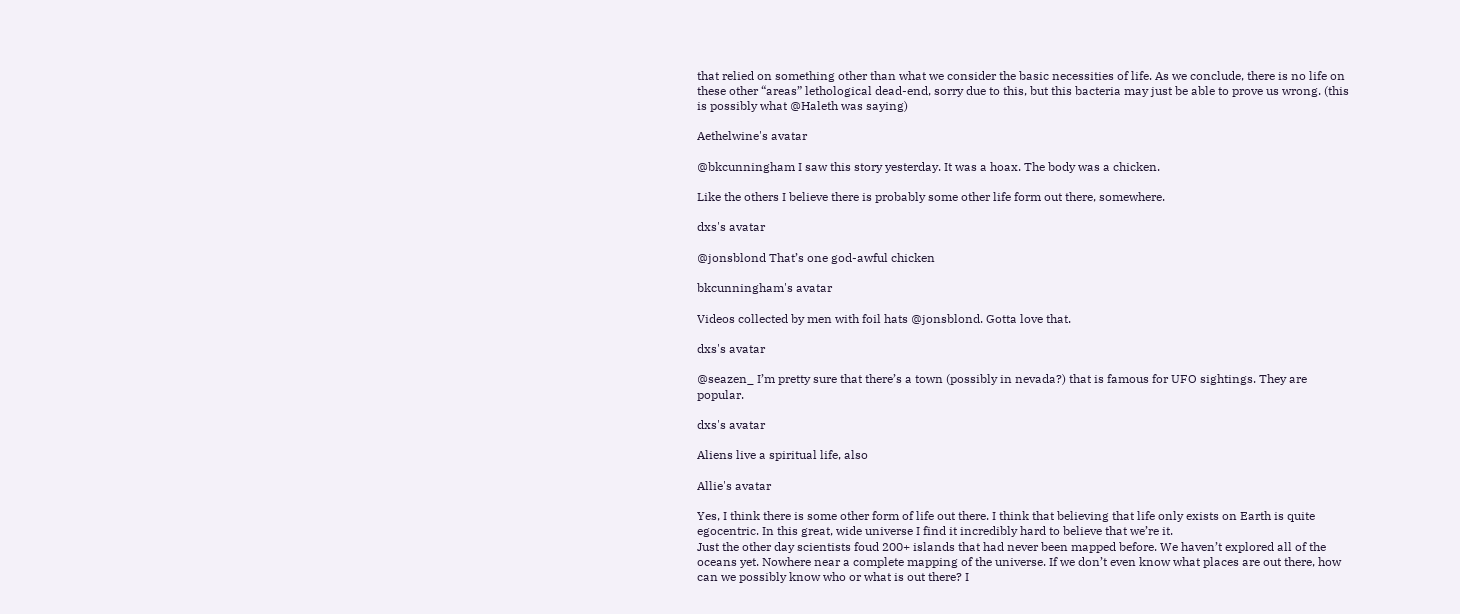that relied on something other than what we consider the basic necessities of life. As we conclude, there is no life on these other “areas” lethological dead-end, sorry due to this, but this bacteria may just be able to prove us wrong. (this is possibly what @Haleth was saying)

Aethelwine's avatar

@bkcunningham I saw this story yesterday. It was a hoax. The body was a chicken.

Like the others I believe there is probably some other life form out there, somewhere.

dxs's avatar

@jonsblond That’s one god-awful chicken

bkcunningham's avatar

Videos collected by men with foil hats @jonsblond. Gotta love that.

dxs's avatar

@seazen_ I’m pretty sure that there’s a town (possibly in nevada?) that is famous for UFO sightings. They are popular.

dxs's avatar

Aliens live a spiritual life, also

Allie's avatar

Yes, I think there is some other form of life out there. I think that believing that life only exists on Earth is quite egocentric. In this great, wide universe I find it incredibly hard to believe that we’re it.
Just the other day scientists foud 200+ islands that had never been mapped before. We haven’t explored all of the oceans yet. Nowhere near a complete mapping of the universe. If we don’t even know what places are out there, how can we possibly know who or what is out there? I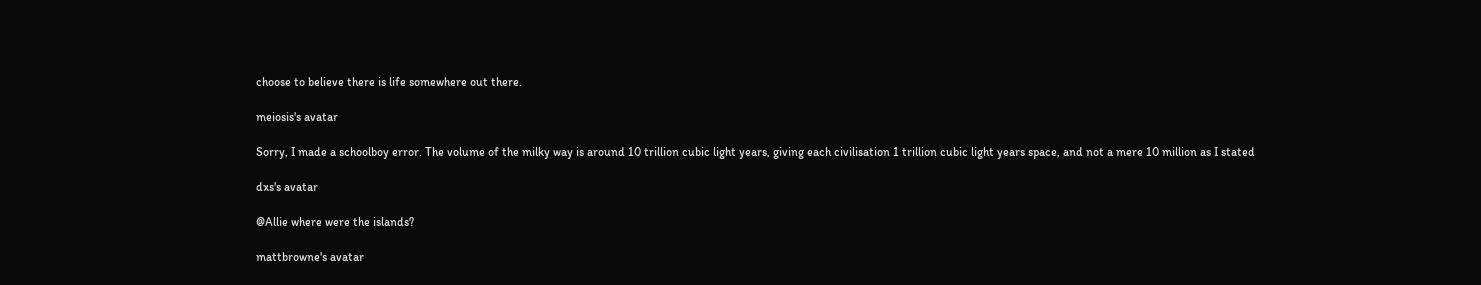choose to believe there is life somewhere out there.

meiosis's avatar

Sorry, I made a schoolboy error. The volume of the milky way is around 10 trillion cubic light years, giving each civilisation 1 trillion cubic light years space, and not a mere 10 million as I stated

dxs's avatar

@Allie where were the islands?

mattbrowne's avatar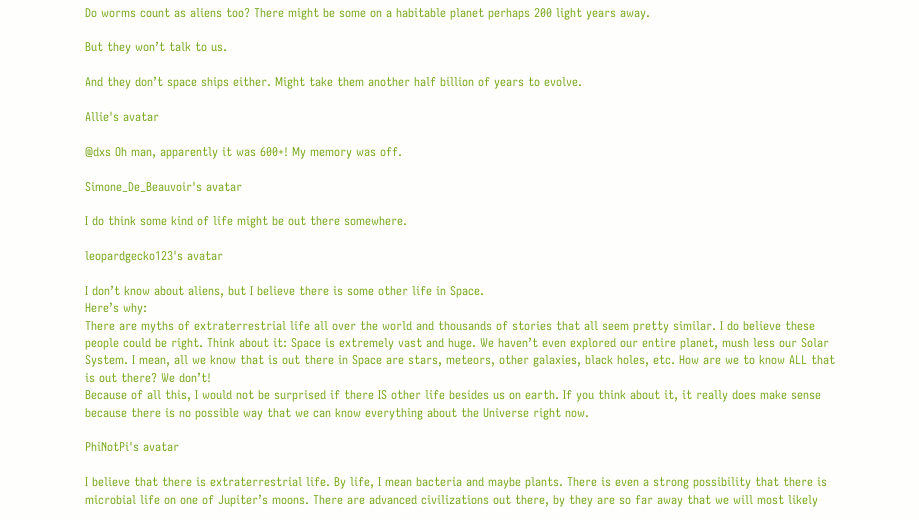Do worms count as aliens too? There might be some on a habitable planet perhaps 200 light years away.

But they won’t talk to us.

And they don’t space ships either. Might take them another half billion of years to evolve.

Allie's avatar

@dxs Oh man, apparently it was 600+! My memory was off.

Simone_De_Beauvoir's avatar

I do think some kind of life might be out there somewhere.

leopardgecko123's avatar

I don’t know about aliens, but I believe there is some other life in Space.
Here’s why:
There are myths of extraterrestrial life all over the world and thousands of stories that all seem pretty similar. I do believe these people could be right. Think about it: Space is extremely vast and huge. We haven’t even explored our entire planet, mush less our Solar System. I mean, all we know that is out there in Space are stars, meteors, other galaxies, black holes, etc. How are we to know ALL that is out there? We don’t!
Because of all this, I would not be surprised if there IS other life besides us on earth. If you think about it, it really does make sense because there is no possible way that we can know everything about the Universe right now.

PhiNotPi's avatar

I believe that there is extraterrestrial life. By life, I mean bacteria and maybe plants. There is even a strong possibility that there is microbial life on one of Jupiter’s moons. There are advanced civilizations out there, by they are so far away that we will most likely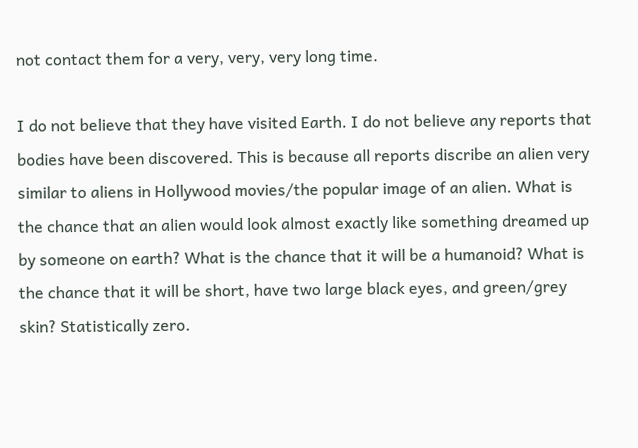not contact them for a very, very, very long time.

I do not believe that they have visited Earth. I do not believe any reports that bodies have been discovered. This is because all reports discribe an alien very similar to aliens in Hollywood movies/the popular image of an alien. What is the chance that an alien would look almost exactly like something dreamed up by someone on earth? What is the chance that it will be a humanoid? What is the chance that it will be short, have two large black eyes, and green/grey skin? Statistically zero.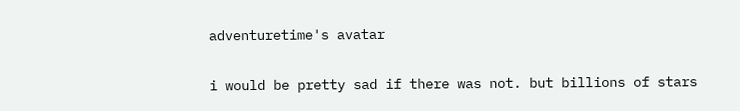adventuretime's avatar

i would be pretty sad if there was not. but billions of stars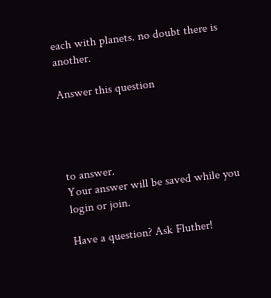each with planets. no doubt there is another.

Answer this question




to answer.
Your answer will be saved while you login or join.

Have a question? Ask Fluther!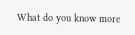What do you know more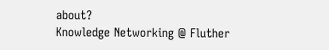about?
Knowledge Networking @ Fluther